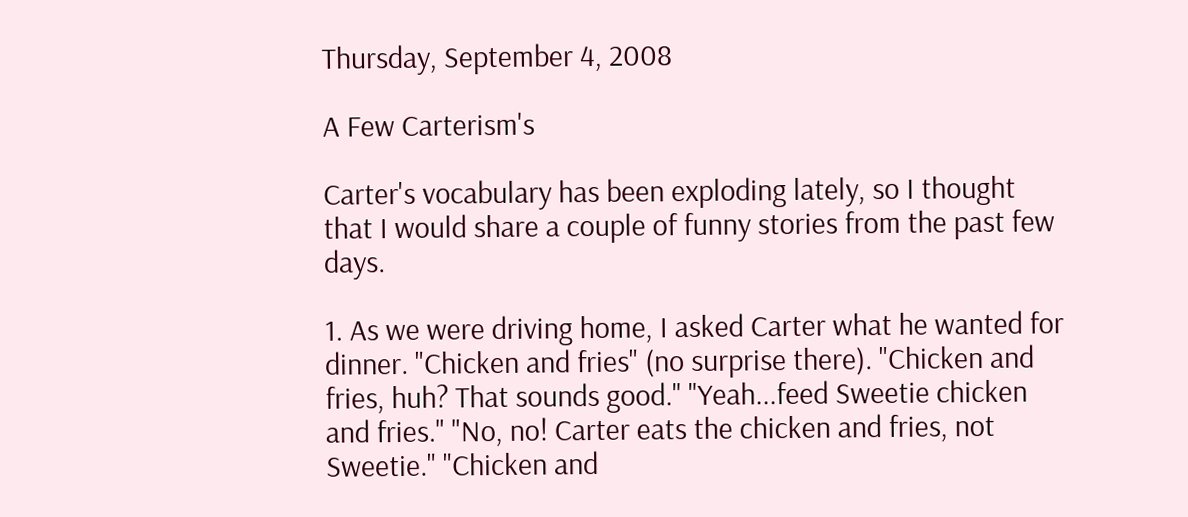Thursday, September 4, 2008

A Few Carterism's

Carter's vocabulary has been exploding lately, so I thought that I would share a couple of funny stories from the past few days.

1. As we were driving home, I asked Carter what he wanted for dinner. "Chicken and fries" (no surprise there). "Chicken and fries, huh? That sounds good." "Yeah...feed Sweetie chicken and fries." "No, no! Carter eats the chicken and fries, not Sweetie." "Chicken and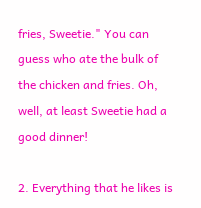fries, Sweetie." You can guess who ate the bulk of the chicken and fries. Oh, well, at least Sweetie had a good dinner!

2. Everything that he likes is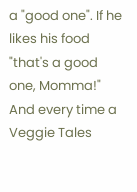a "good one". If he likes his food "that's a good one, Momma!" And every time a Veggie Tales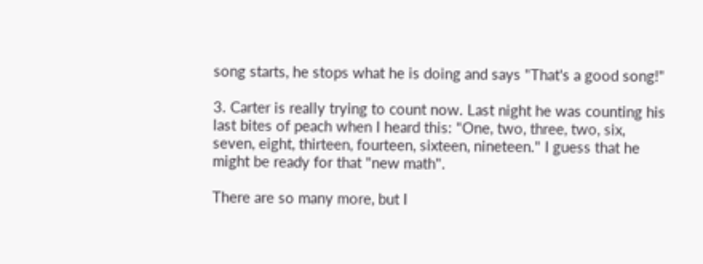song starts, he stops what he is doing and says "That's a good song!"

3. Carter is really trying to count now. Last night he was counting his last bites of peach when I heard this: "One, two, three, two, six, seven, eight, thirteen, fourteen, sixteen, nineteen." I guess that he might be ready for that "new math".

There are so many more, but I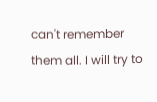can't remember them all. I will try to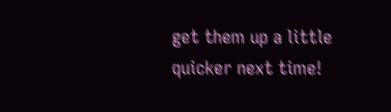get them up a little quicker next time!